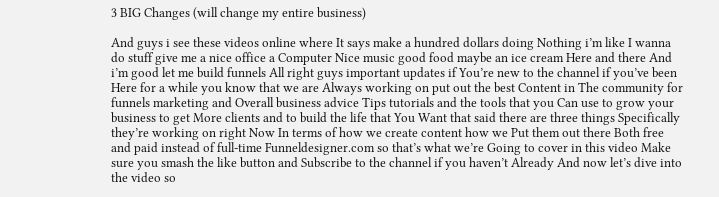3 BIG Changes (will change my entire business)

And guys i see these videos online where It says make a hundred dollars doing Nothing i’m like I wanna do stuff give me a nice office a Computer Nice music good food maybe an ice cream Here and there And i’m good let me build funnels All right guys important updates if You’re new to the channel if you’ve been Here for a while you know that we are Always working on put out the best Content in The community for funnels marketing and Overall business advice Tips tutorials and the tools that you Can use to grow your business to get More clients and to build the life that You Want that said there are three things Specifically they’re working on right Now In terms of how we create content how we Put them out there Both free and paid instead of full-time Funneldesigner.com so that’s what we’re Going to cover in this video Make sure you smash the like button and Subscribe to the channel if you haven’t Already And now let’s dive into the video so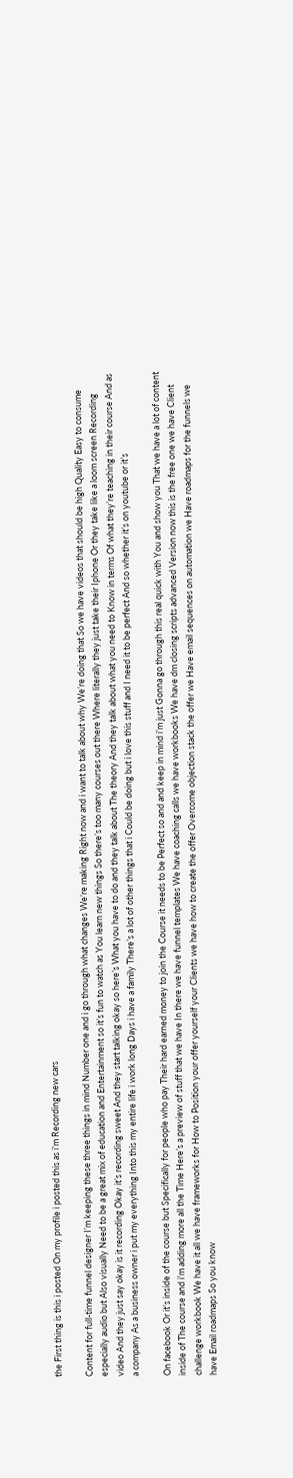the First thing is this i posted On my profile i posted this as i’m Recording new cars

Content for full-time funnel designer I’m keeping these three things in mind Number one and i go through what changes We’re making Right now and i want to talk about why We’re doing that So we have videos that should be high Quality Easy to consume especially audio but Also visually Need to be a great mix of education and Entertainment so it’s fun to watch as You learn new things So there’s too many courses out there Where literally they just take their Iphone Or they take like a loom screen Recording video And they just say okay is it recording Okay it’s recording sweet And they start talking okay so here’s What you have to do and they talk about The theory And they talk about what you need to Know in terms Of what they’re teaching in their course And as a company As a business owner i put my everything Into this my entire life i work long Days i have a family There’s a lot of other things that i Could be doing but i love this stuff and I need it to be perfect And so whether it’s on youtube or it’s

On facebook Or it’s inside of the course but Specifically for people who pay Their hard earned money to join the Course it needs to be Perfect so and and keep in mind i’m just Gonna go through this real quick with You and show you That we have a lot of content inside of The course and i’m adding more all the Time Here’s a preview of stuff that we have In there we have funnel templates We have coaching calls we have workbooks We have dm closing scripts advanced Version now this is the free one we have Client challenge workbook We have it all we have frameworks for How to Position your offer yourself your Clients we have how to create the offer Overcome objection stack the offer we Have email sequences on automation we Have roadmaps for the funnels we have Email roadmaps So you know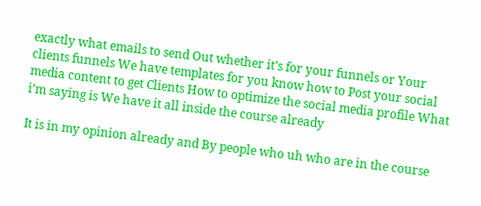exactly what emails to send Out whether it’s for your funnels or Your clients funnels We have templates for you know how to Post your social media content to get Clients How to optimize the social media profile What i’m saying is We have it all inside the course already

It is in my opinion already and By people who uh who are in the course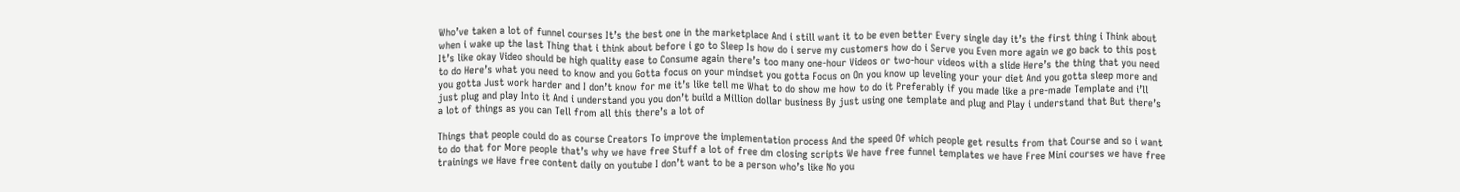Who’ve taken a lot of funnel courses It’s the best one in the marketplace And i still want it to be even better Every single day it’s the first thing i Think about when i wake up the last Thing that i think about before i go to Sleep Is how do i serve my customers how do i Serve you Even more again we go back to this post It’s like okay Video should be high quality ease to Consume again there’s too many one-hour Videos or two-hour videos with a slide Here’s the thing that you need to do Here’s what you need to know and you Gotta focus on your mindset you gotta Focus on On you know up leveling your your diet And you gotta sleep more and you gotta Just work harder and I don’t know for me it’s like tell me What to do show me how to do it Preferably if you made like a pre-made Template and i’ll just plug and play Into it And i understand you you don’t build a Million dollar business By just using one template and plug and Play i understand that But there’s a lot of things as you can Tell from all this there’s a lot of

Things that people could do as course Creators To improve the implementation process And the speed Of which people get results from that Course and so i want to do that for More people that’s why we have free Stuff a lot of free dm closing scripts We have free funnel templates we have Free Mini courses we have free trainings we Have free content daily on youtube I don’t want to be a person who’s like No you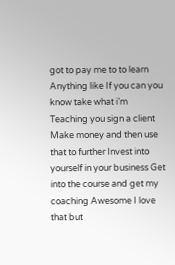got to pay me to to learn Anything like If you can you know take what i’m Teaching you sign a client Make money and then use that to further Invest into yourself in your business Get into the course and get my coaching Awesome I love that but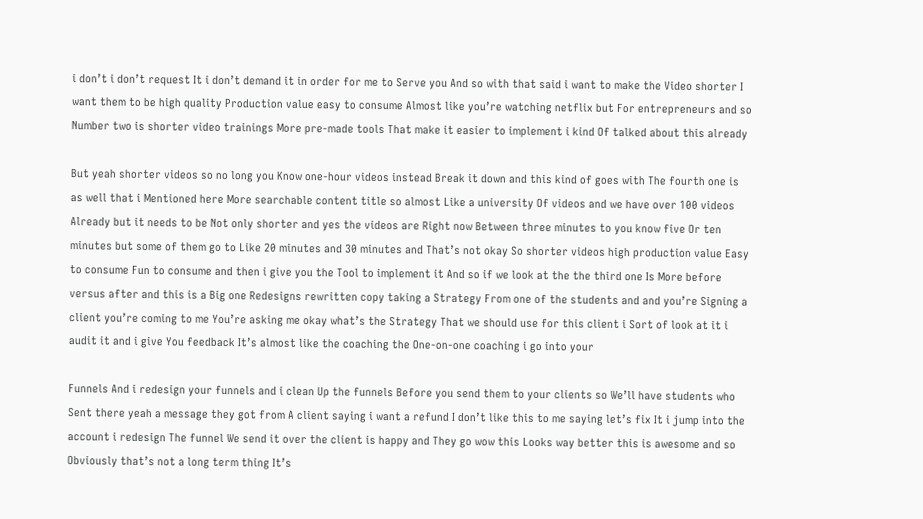i don’t i don’t request It i don’t demand it in order for me to Serve you And so with that said i want to make the Video shorter I want them to be high quality Production value easy to consume Almost like you’re watching netflix but For entrepreneurs and so Number two is shorter video trainings More pre-made tools That make it easier to implement i kind Of talked about this already

But yeah shorter videos so no long you Know one-hour videos instead Break it down and this kind of goes with The fourth one is as well that i Mentioned here More searchable content title so almost Like a university Of videos and we have over 100 videos Already but it needs to be Not only shorter and yes the videos are Right now Between three minutes to you know five Or ten minutes but some of them go to Like 20 minutes and 30 minutes and That’s not okay So shorter videos high production value Easy to consume Fun to consume and then i give you the Tool to implement it And so if we look at the the third one Is More before versus after and this is a Big one Redesigns rewritten copy taking a Strategy From one of the students and and you’re Signing a client you’re coming to me You’re asking me okay what’s the Strategy That we should use for this client i Sort of look at it i audit it and i give You feedback It’s almost like the coaching the One-on-one coaching i go into your

Funnels And i redesign your funnels and i clean Up the funnels Before you send them to your clients so We’ll have students who Sent there yeah a message they got from A client saying i want a refund I don’t like this to me saying let’s fix It i jump into the account i redesign The funnel We send it over the client is happy and They go wow this Looks way better this is awesome and so Obviously that’s not a long term thing It’s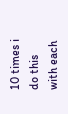10 times i do this with each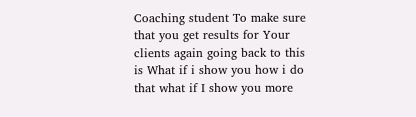Coaching student To make sure that you get results for Your clients again going back to this is What if i show you how i do that what if I show you more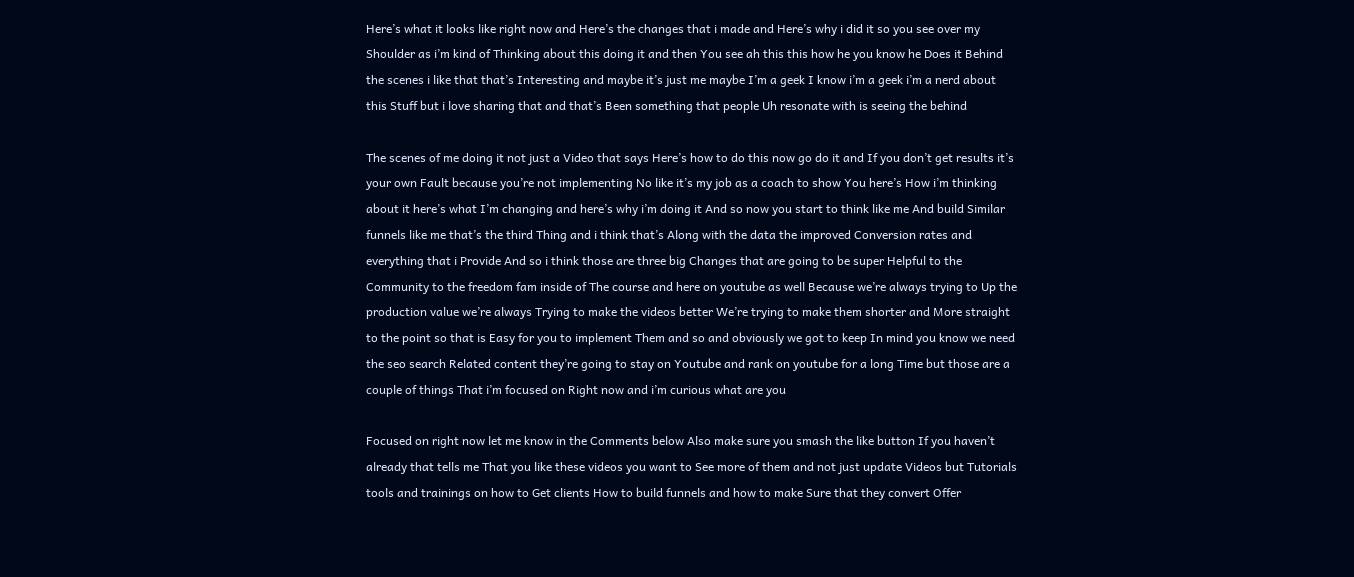Here’s what it looks like right now and Here’s the changes that i made and Here’s why i did it so you see over my Shoulder as i’m kind of Thinking about this doing it and then You see ah this this how he you know he Does it Behind the scenes i like that that’s Interesting and maybe it’s just me maybe I’m a geek I know i’m a geek i’m a nerd about this Stuff but i love sharing that and that’s Been something that people Uh resonate with is seeing the behind

The scenes of me doing it not just a Video that says Here’s how to do this now go do it and If you don’t get results it’s your own Fault because you’re not implementing No like it’s my job as a coach to show You here’s How i’m thinking about it here’s what I’m changing and here’s why i’m doing it And so now you start to think like me And build Similar funnels like me that’s the third Thing and i think that’s Along with the data the improved Conversion rates and everything that i Provide And so i think those are three big Changes that are going to be super Helpful to the Community to the freedom fam inside of The course and here on youtube as well Because we’re always trying to Up the production value we’re always Trying to make the videos better We’re trying to make them shorter and More straight to the point so that is Easy for you to implement Them and so and obviously we got to keep In mind you know we need the seo search Related content they’re going to stay on Youtube and rank on youtube for a long Time but those are a couple of things That i’m focused on Right now and i’m curious what are you

Focused on right now let me know in the Comments below Also make sure you smash the like button If you haven’t already that tells me That you like these videos you want to See more of them and not just update Videos but Tutorials tools and trainings on how to Get clients How to build funnels and how to make Sure that they convert Offer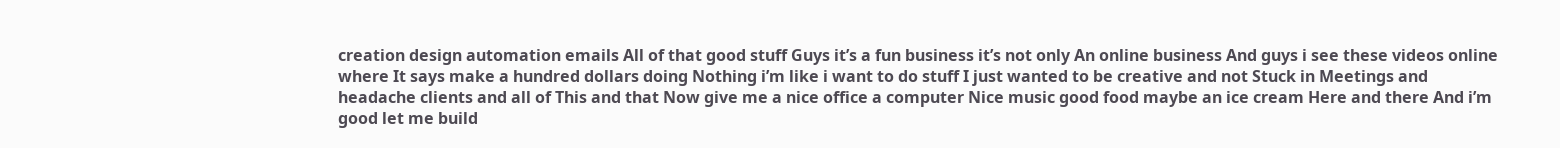creation design automation emails All of that good stuff Guys it’s a fun business it’s not only An online business And guys i see these videos online where It says make a hundred dollars doing Nothing i’m like i want to do stuff I just wanted to be creative and not Stuck in Meetings and headache clients and all of This and that Now give me a nice office a computer Nice music good food maybe an ice cream Here and there And i’m good let me build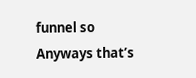funnel so Anyways that’s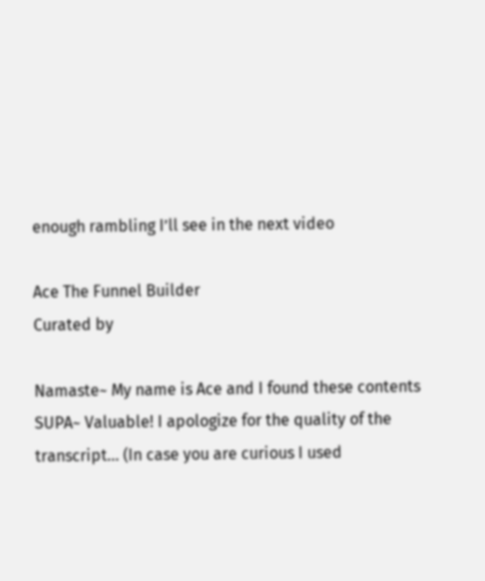enough rambling I’ll see in the next video

Ace The Funnel Builder
Curated by

Namaste~ My name is Ace and I found these contents SUPA~ Valuable! I apologize for the quality of the transcript... (In case you are curious I used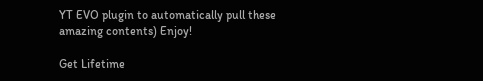YT EVO plugin to automatically pull these amazing contents) Enjoy!

Get Lifetime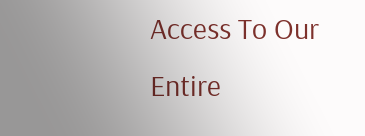Access To Our Entire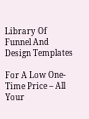Library Of Funnel And Design Templates

For A Low One-Time Price – All Your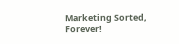Marketing Sorted, Forever!